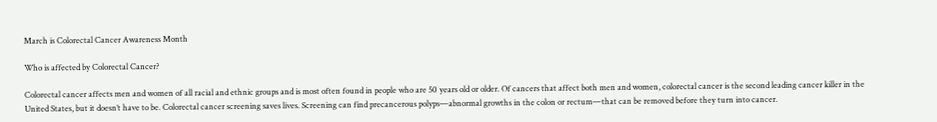March is Colorectal Cancer Awareness Month

Who is affected by Colorectal Cancer?

Colorectal cancer affects men and women of all racial and ethnic groups and is most often found in people who are 50 years old or older. Of cancers that affect both men and women, colorectal cancer is the second leading cancer killer in the United States, but it doesn’t have to be. Colorectal cancer screening saves lives. Screening can find precancerous polyps—abnormal growths in the colon or rectum—that can be removed before they turn into cancer.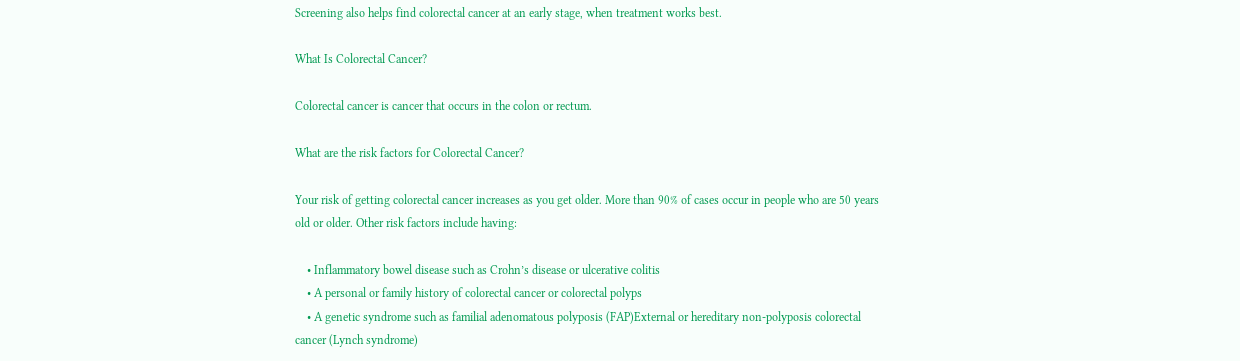Screening also helps find colorectal cancer at an early stage, when treatment works best.

What Is Colorectal Cancer?

Colorectal cancer is cancer that occurs in the colon or rectum.

What are the risk factors for Colorectal Cancer?

Your risk of getting colorectal cancer increases as you get older. More than 90% of cases occur in people who are 50 years old or older. Other risk factors include having:

    • Inflammatory bowel disease such as Crohn’s disease or ulcerative colitis
    • A personal or family history of colorectal cancer or colorectal polyps
    • A genetic syndrome such as familial adenomatous polyposis (FAP)External or hereditary non-polyposis colorectal cancer (Lynch syndrome)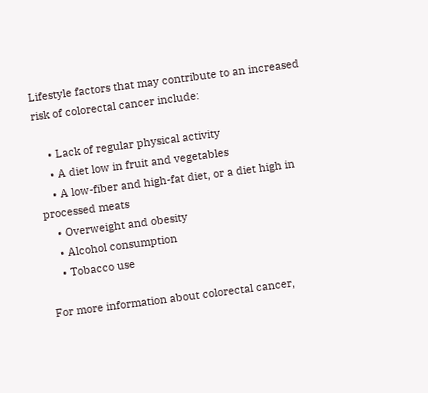Lifestyle factors that may contribute to an increased risk of colorectal cancer include:

    • Lack of regular physical activity
    • A diet low in fruit and vegetables
    • A low-fiber and high-fat diet, or a diet high in processed meats
    • Overweight and obesity
    • Alcohol consumption
    • Tobacco use

For more information about colorectal cancer,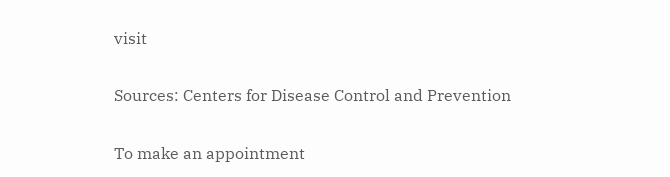visit

Sources: Centers for Disease Control and Prevention

To make an appointment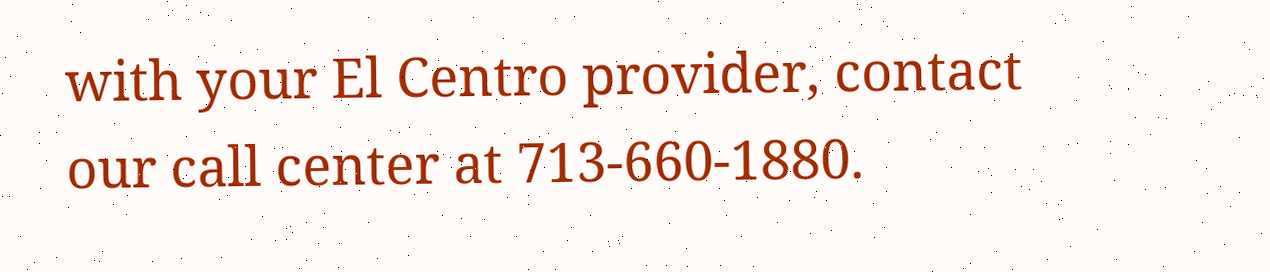with your El Centro provider, contact our call center at 713-660-1880.